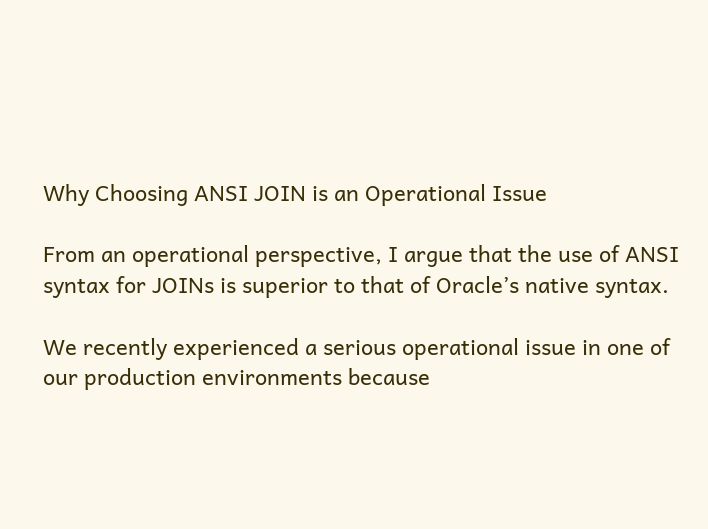Why Choosing ANSI JOIN is an Operational Issue

From an operational perspective, I argue that the use of ANSI syntax for JOINs is superior to that of Oracle’s native syntax.

We recently experienced a serious operational issue in one of our production environments because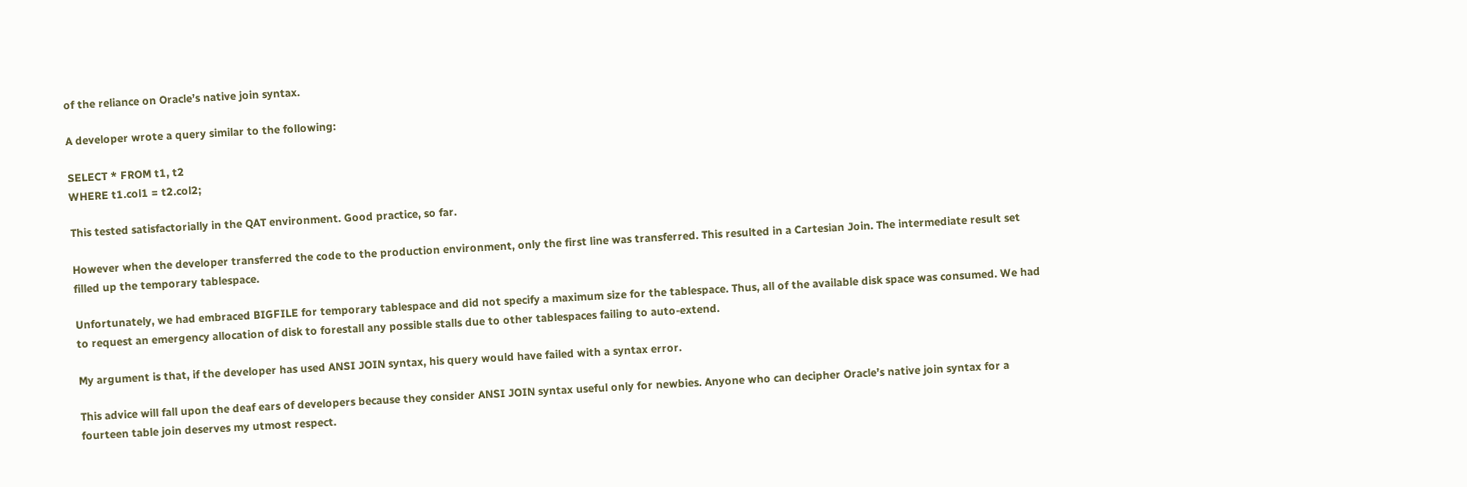of the reliance on Oracle’s native join syntax.

A developer wrote a query similar to the following:

SELECT * FROM t1, t2
WHERE t1.col1 = t2.col2;

This tested satisfactorially in the QAT environment. Good practice, so far.

However when the developer transferred the code to the production environment, only the first line was transferred. This resulted in a Cartesian Join. The intermediate result set filled up the temporary tablespace.

Unfortunately, we had embraced BIGFILE for temporary tablespace and did not specify a maximum size for the tablespace. Thus, all of the available disk space was consumed. We had to request an emergency allocation of disk to forestall any possible stalls due to other tablespaces failing to auto-extend.

My argument is that, if the developer has used ANSI JOIN syntax, his query would have failed with a syntax error.

This advice will fall upon the deaf ears of developers because they consider ANSI JOIN syntax useful only for newbies. Anyone who can decipher Oracle’s native join syntax for a fourteen table join deserves my utmost respect.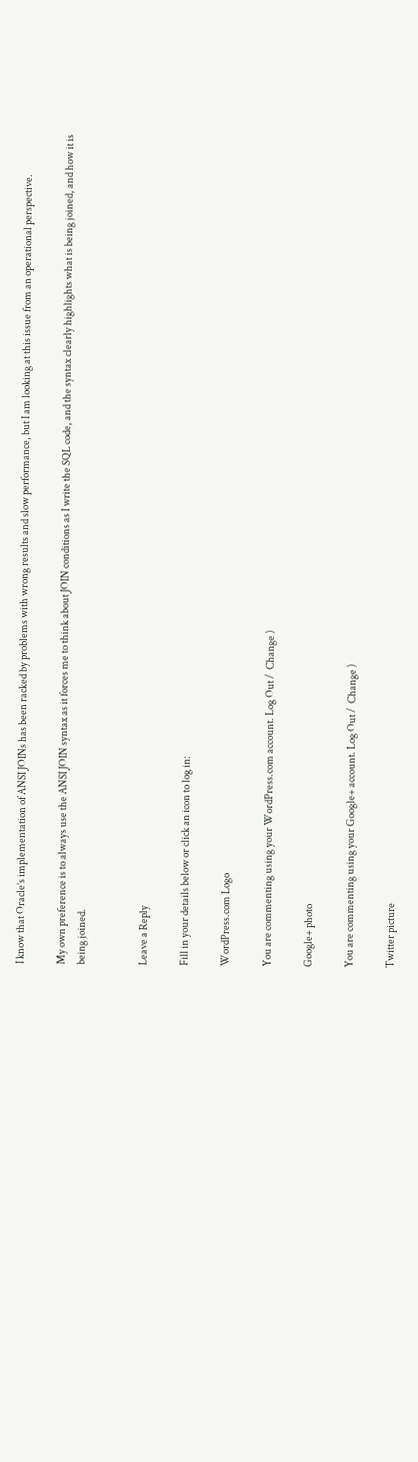I know that Oracle’s implementation of ANSI JOINs has been racked by problems with wrong results and slow performance, but I am looking at this issue from an operational perspective.

My own preference is to always use the ANSI JOIN syntax as it forces me to think about JOIN conditions as I write the SQL code, and the syntax clearly highlights what is being joined, and how it is being joined.


Leave a Reply

Fill in your details below or click an icon to log in:

WordPress.com Logo

You are commenting using your WordPress.com account. Log Out /  Change )

Google+ photo

You are commenting using your Google+ account. Log Out /  Change )

Twitter picture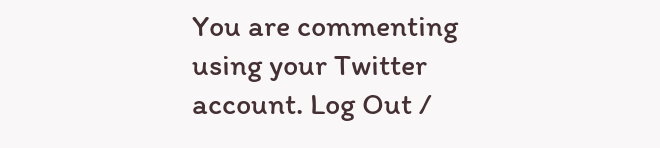You are commenting using your Twitter account. Log Out /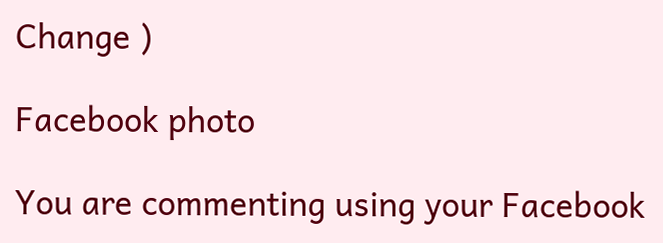Change )

Facebook photo

You are commenting using your Facebook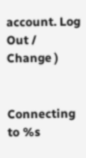account. Log Out /  Change )


Connecting to %s